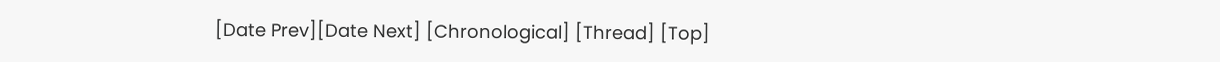[Date Prev][Date Next] [Chronological] [Thread] [Top]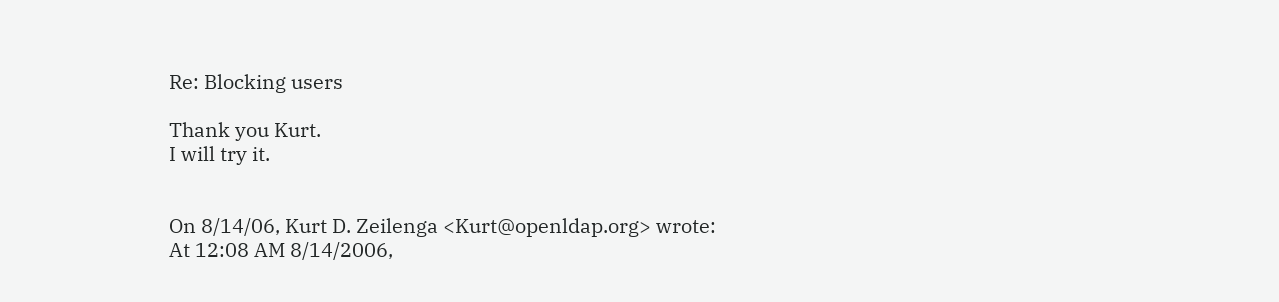Re: Blocking users

Thank you Kurt.
I will try it.


On 8/14/06, Kurt D. Zeilenga <Kurt@openldap.org> wrote:
At 12:08 AM 8/14/2006,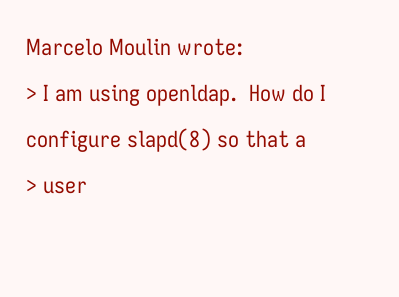Marcelo Moulin wrote:
> I am using openldap.  How do I configure slapd(8) so that a
> user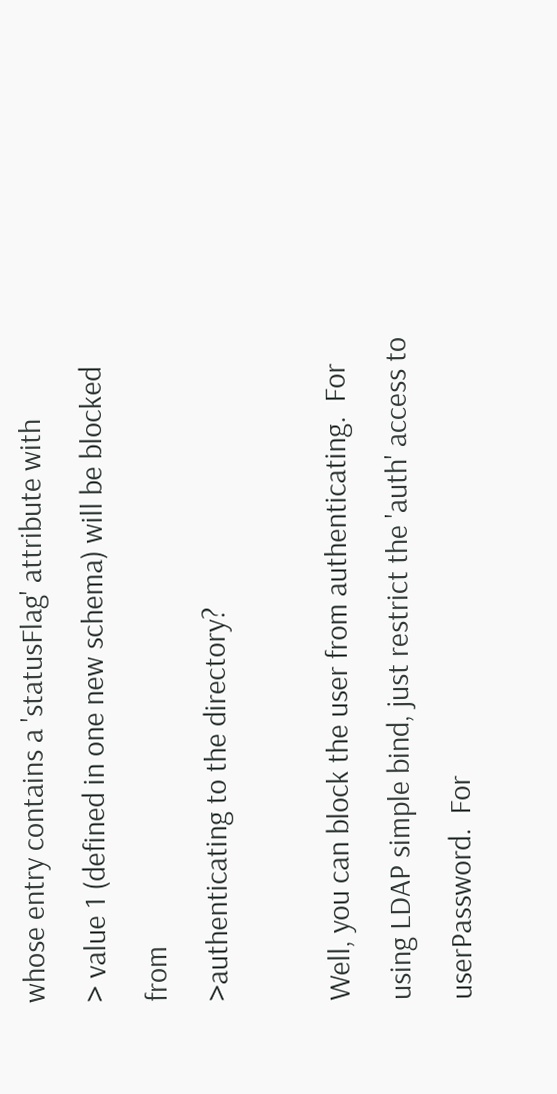whose entry contains a 'statusFlag' attribute with
> value 1 (defined in one new schema) will be blocked from
>authenticating to the directory?

Well, you can block the user from authenticating.  For
using LDAP simple bind, just restrict the 'auth' access to
userPassword.  For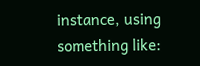instance, using something like: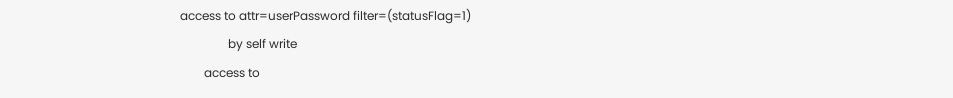access to attr=userPassword filter=(statusFlag=1)
                by self write
        access to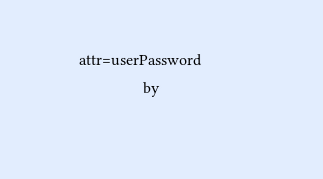attr=userPassword
                by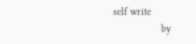self write
                by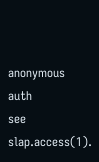anonymous auth
see slap.access(1).